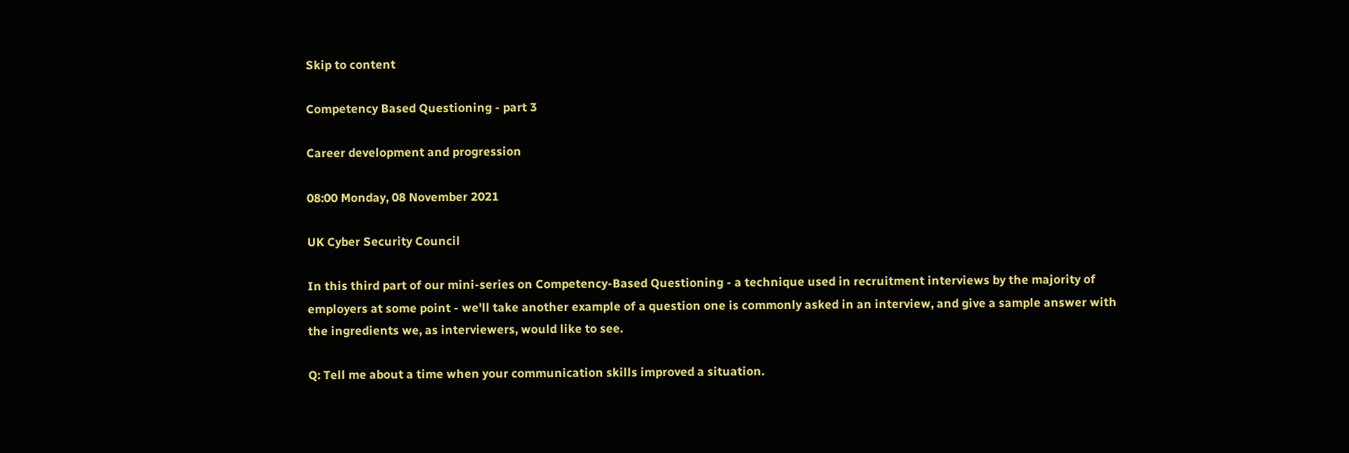Skip to content

Competency Based Questioning - part 3

Career development and progression

08:00 Monday, 08 November 2021

UK Cyber Security Council

In this third part of our mini-series on Competency-Based Questioning - a technique used in recruitment interviews by the majority of employers at some point - we'll take another example of a question one is commonly asked in an interview, and give a sample answer with the ingredients we, as interviewers, would like to see.

Q: Tell me about a time when your communication skills improved a situation.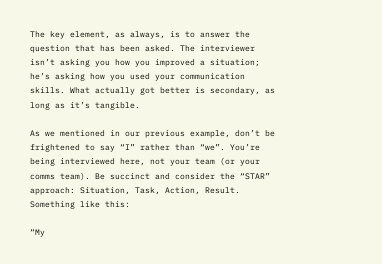The key element, as always, is to answer the question that has been asked. The interviewer isn’t asking you how you improved a situation; he’s asking how you used your communication skills. What actually got better is secondary, as long as it’s tangible.

As we mentioned in our previous example, don’t be frightened to say “I” rather than “we”. You’re being interviewed here, not your team (or your comms team). Be succinct and consider the “STAR” approach: Situation, Task, Action, Result. Something like this:

“My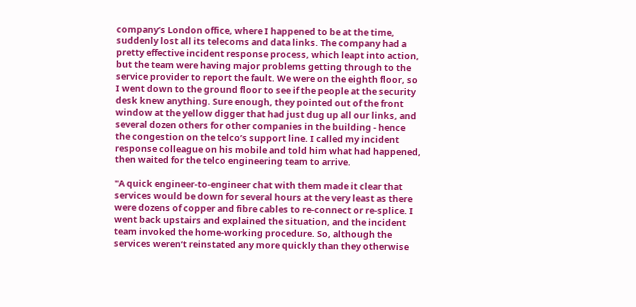company’s London office, where I happened to be at the time, suddenly lost all its telecoms and data links. The company had a pretty effective incident response process, which leapt into action, but the team were having major problems getting through to the service provider to report the fault. We were on the eighth floor, so I went down to the ground floor to see if the people at the security desk knew anything. Sure enough, they pointed out of the front window at the yellow digger that had just dug up all our links, and several dozen others for other companies in the building - hence the congestion on the telco’s support line. I called my incident response colleague on his mobile and told him what had happened, then waited for the telco engineering team to arrive.

"A quick engineer-to-engineer chat with them made it clear that services would be down for several hours at the very least as there were dozens of copper and fibre cables to re-connect or re-splice. I went back upstairs and explained the situation, and the incident team invoked the home-working procedure. So, although the services weren’t reinstated any more quickly than they otherwise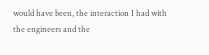would have been, the interaction I had with the engineers and the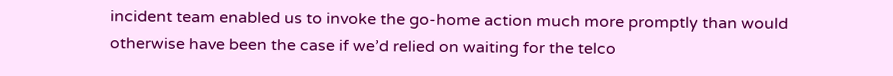incident team enabled us to invoke the go-home action much more promptly than would otherwise have been the case if we’d relied on waiting for the telco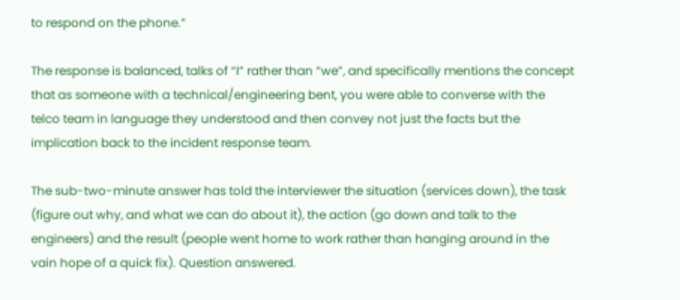to respond on the phone.”

The response is balanced, talks of “I” rather than “we”, and specifically mentions the concept that as someone with a technical/engineering bent, you were able to converse with the telco team in language they understood and then convey not just the facts but the implication back to the incident response team.

The sub-two-minute answer has told the interviewer the situation (services down), the task (figure out why, and what we can do about it), the action (go down and talk to the engineers) and the result (people went home to work rather than hanging around in the vain hope of a quick fix). Question answered.